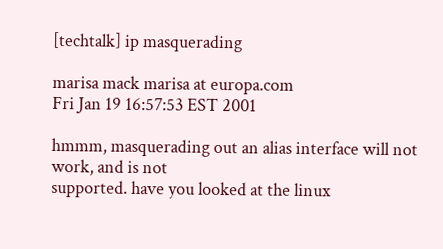[techtalk] ip masquerading

marisa mack marisa at europa.com
Fri Jan 19 16:57:53 EST 2001

hmmm, masquerading out an alias interface will not work, and is not
supported. have you looked at the linux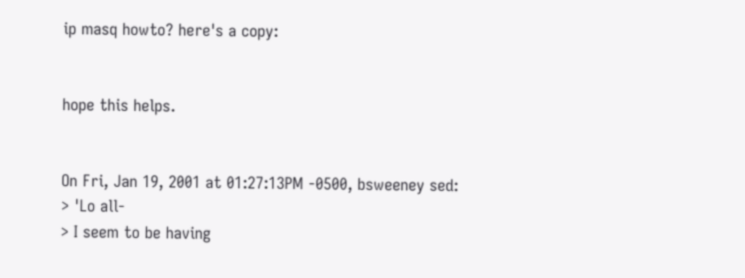ip masq howto? here's a copy:


hope this helps.


On Fri, Jan 19, 2001 at 01:27:13PM -0500, bsweeney sed:
> 'Lo all-
> I seem to be having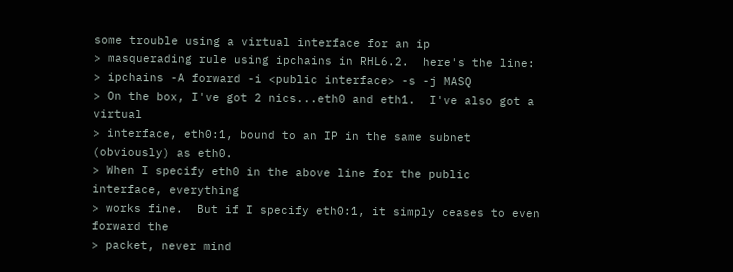some trouble using a virtual interface for an ip
> masquerading rule using ipchains in RHL6.2.  here's the line:
> ipchains -A forward -i <public interface> -s -j MASQ
> On the box, I've got 2 nics...eth0 and eth1.  I've also got a virtual
> interface, eth0:1, bound to an IP in the same subnet (obviously) as eth0.
> When I specify eth0 in the above line for the public interface, everything
> works fine.  But if I specify eth0:1, it simply ceases to even forward the
> packet, never mind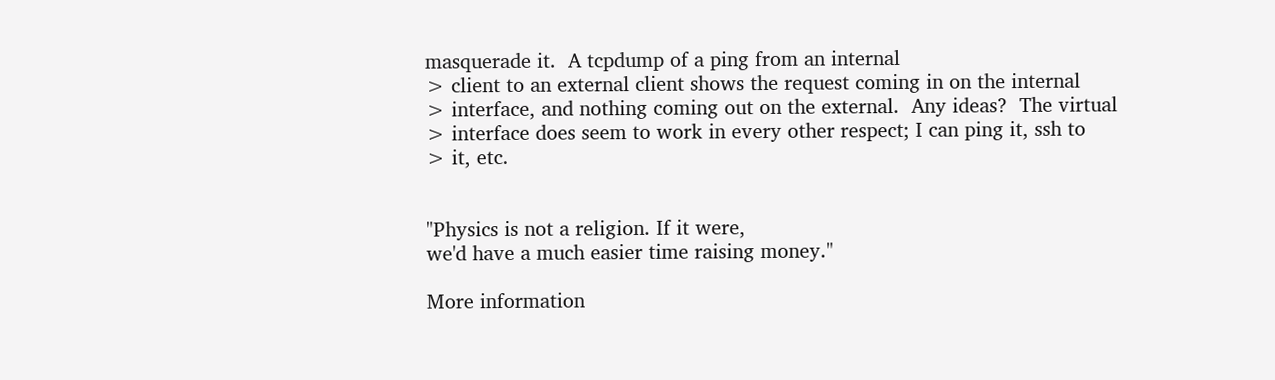masquerade it.  A tcpdump of a ping from an internal
> client to an external client shows the request coming in on the internal
> interface, and nothing coming out on the external.  Any ideas?  The virtual
> interface does seem to work in every other respect; I can ping it, ssh to
> it, etc.


"Physics is not a religion. If it were,
we'd have a much easier time raising money."

More information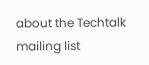about the Techtalk mailing list